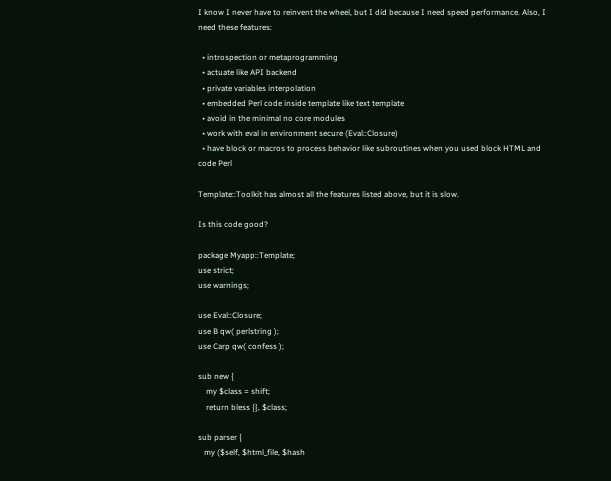I know I never have to reinvent the wheel, but I did because I need speed performance. Also, I need these features:

  • introspection or metaprogramming
  • actuate like API backend
  • private variables interpolation
  • embedded Perl code inside template like text template
  • avoid in the minimal no core modules
  • work with eval in environment secure (Eval::Closure)
  • have block or macros to process behavior like subroutines when you used block HTML and code Perl

Template::Toolkit has almost all the features listed above, but it is slow.

Is this code good?

package Myapp::Template;
use strict;
use warnings;

use Eval::Closure;
use B qw( perlstring );
use Carp qw( confess );

sub new {
    my $class = shift;
    return bless {}, $class;

sub parser {
   my ($self, $html_file, $hash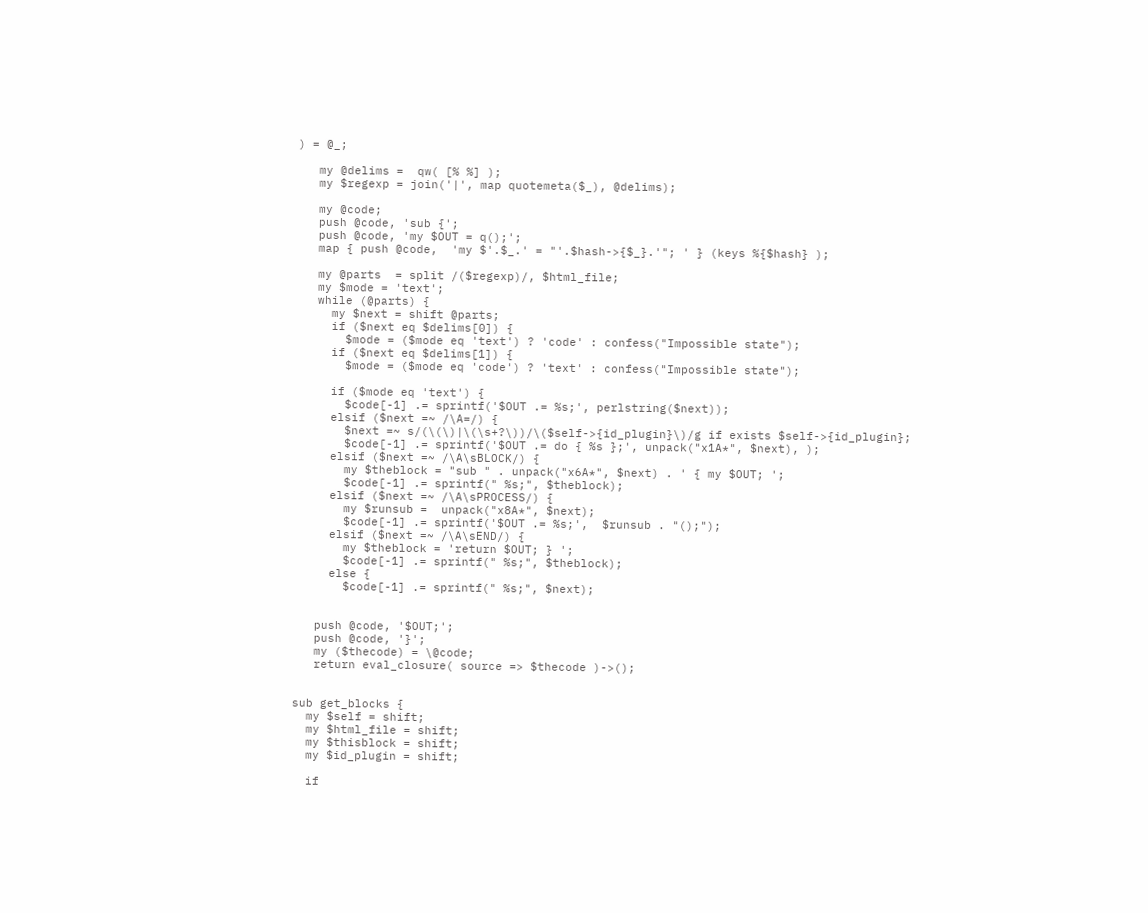) = @_;

   my @delims =  qw( [% %] );
   my $regexp = join('|', map quotemeta($_), @delims);

   my @code;
   push @code, 'sub {';
   push @code, 'my $OUT = q();';
   map { push @code,  'my $'.$_.' = "'.$hash->{$_}.'"; ' } (keys %{$hash} );

   my @parts  = split /($regexp)/, $html_file;
   my $mode = 'text';
   while (@parts) {
     my $next = shift @parts;
     if ($next eq $delims[0]) {
       $mode = ($mode eq 'text') ? 'code' : confess("Impossible state");
     if ($next eq $delims[1]) {
       $mode = ($mode eq 'code') ? 'text' : confess("Impossible state");

     if ($mode eq 'text') {
       $code[-1] .= sprintf('$OUT .= %s;', perlstring($next));
     elsif ($next =~ /\A=/) {
       $next =~ s/(\(\)|\(\s+?\))/\($self->{id_plugin}\)/g if exists $self->{id_plugin};
       $code[-1] .= sprintf('$OUT .= do { %s };', unpack("x1A*", $next), );
     elsif ($next =~ /\A\sBLOCK/) {
       my $theblock = "sub " . unpack("x6A*", $next) . ' { my $OUT; ';
       $code[-1] .= sprintf(" %s;", $theblock);
     elsif ($next =~ /\A\sPROCESS/) {
       my $runsub =  unpack("x8A*", $next);
       $code[-1] .= sprintf('$OUT .= %s;',  $runsub . "();");
     elsif ($next =~ /\A\sEND/) {
       my $theblock = 'return $OUT; } ';
       $code[-1] .= sprintf(" %s;", $theblock);
     else {
       $code[-1] .= sprintf(" %s;", $next);


   push @code, '$OUT;';
   push @code, '}';
   my ($thecode) = \@code;
   return eval_closure( source => $thecode )->();


sub get_blocks {
  my $self = shift;
  my $html_file = shift;
  my $thisblock = shift;
  my $id_plugin = shift;

  if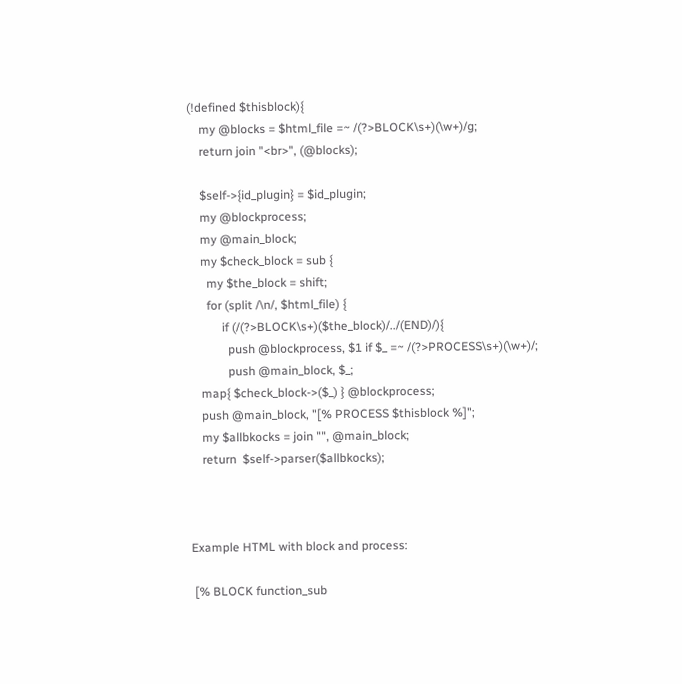(!defined $thisblock){
    my @blocks = $html_file =~ /(?>BLOCK\s+)(\w+)/g;
    return join "<br>", (@blocks);

    $self->{id_plugin} = $id_plugin;
    my @blockprocess;
    my @main_block;
    my $check_block = sub {
      my $the_block = shift;
      for (split /\n/, $html_file) {
           if (/(?>BLOCK\s+)($the_block)/../(END)/){
             push @blockprocess, $1 if $_ =~ /(?>PROCESS\s+)(\w+)/;
             push @main_block, $_;
    map{ $check_block->($_) } @blockprocess;
    push @main_block, "[% PROCESS $thisblock %]";
    my $allbkocks = join "", @main_block;
    return  $self->parser($allbkocks);



Example HTML with block and process:

 [% BLOCK function_sub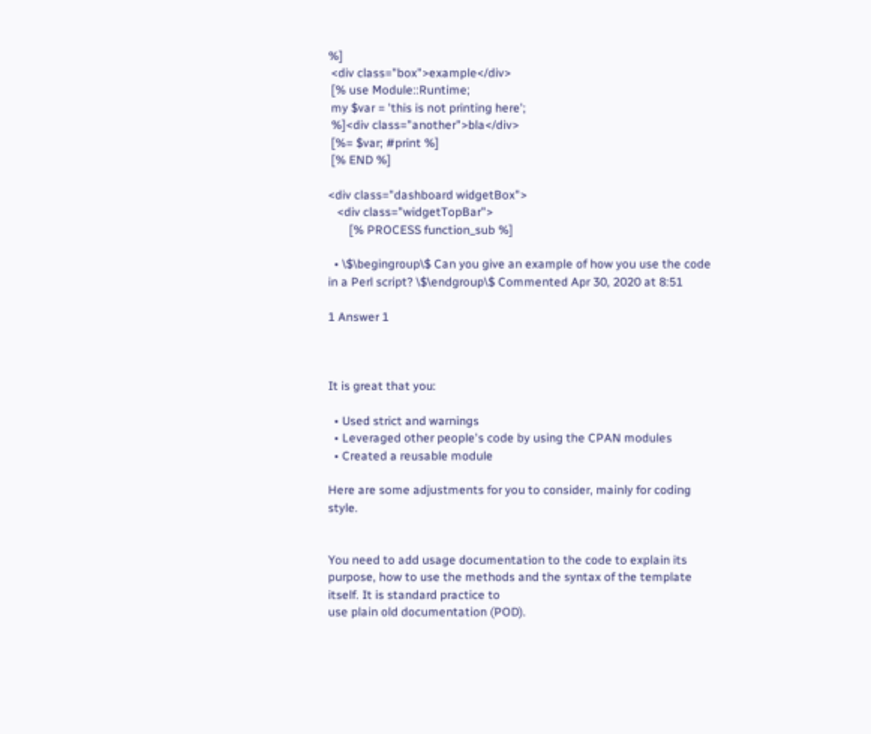%]
 <div class="box">example</div>
 [% use Module::Runtime;
 my $var = 'this is not printing here';
 %]<div class="another">bla</div>
 [%= $var; #print %]
 [% END %]

<div class="dashboard widgetBox">
   <div class="widgetTopBar">
       [% PROCESS function_sub %]

  • \$\begingroup\$ Can you give an example of how you use the code in a Perl script? \$\endgroup\$ Commented Apr 30, 2020 at 8:51

1 Answer 1



It is great that you:

  • Used strict and warnings
  • Leveraged other people's code by using the CPAN modules
  • Created a reusable module

Here are some adjustments for you to consider, mainly for coding style.


You need to add usage documentation to the code to explain its purpose, how to use the methods and the syntax of the template itself. It is standard practice to
use plain old documentation (POD).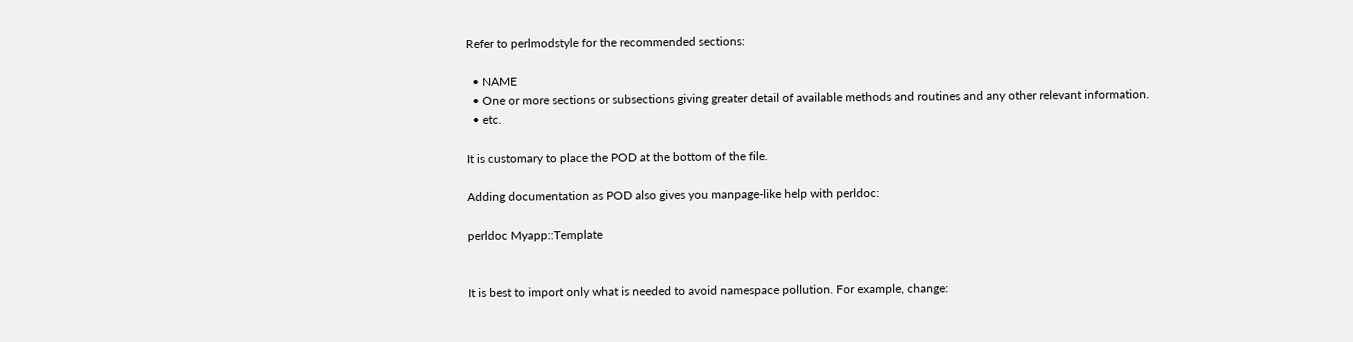Refer to perlmodstyle for the recommended sections:

  • NAME
  • One or more sections or subsections giving greater detail of available methods and routines and any other relevant information.
  • etc.

It is customary to place the POD at the bottom of the file.

Adding documentation as POD also gives you manpage-like help with perldoc:

perldoc Myapp::Template


It is best to import only what is needed to avoid namespace pollution. For example, change: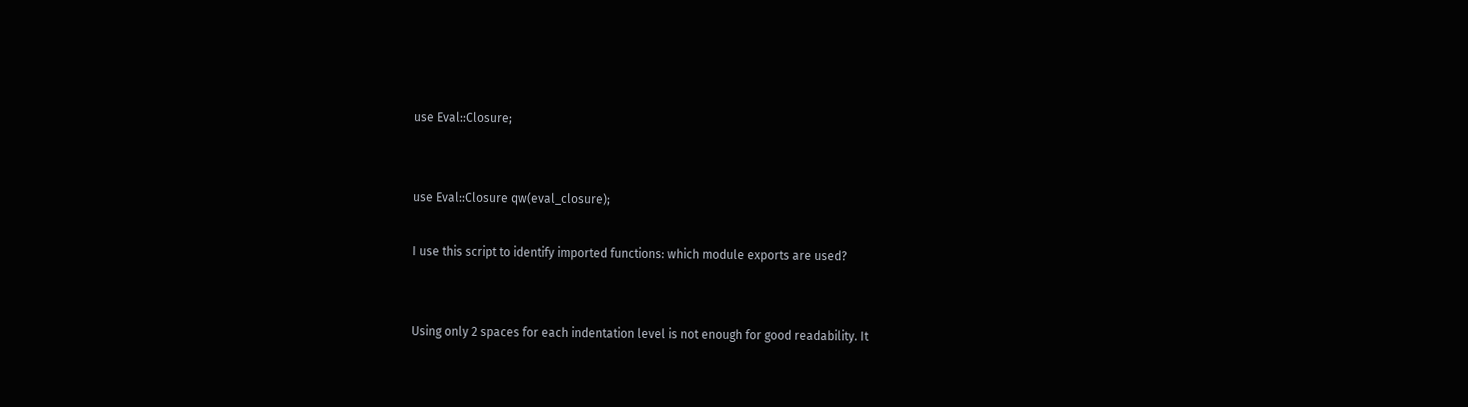use Eval::Closure;


use Eval::Closure qw(eval_closure);

I use this script to identify imported functions: which module exports are used?


Using only 2 spaces for each indentation level is not enough for good readability. It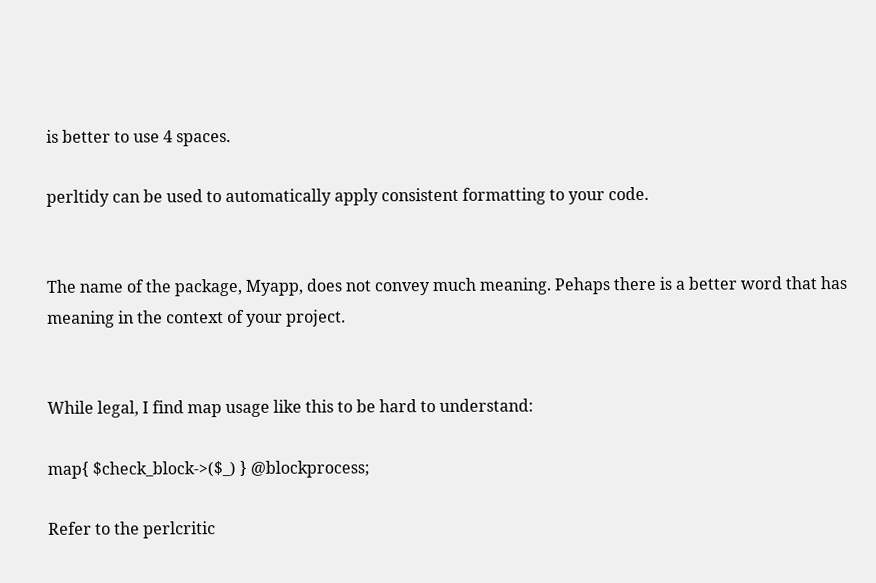is better to use 4 spaces.

perltidy can be used to automatically apply consistent formatting to your code.


The name of the package, Myapp, does not convey much meaning. Pehaps there is a better word that has meaning in the context of your project.


While legal, I find map usage like this to be hard to understand:

map{ $check_block->($_) } @blockprocess;

Refer to the perlcritic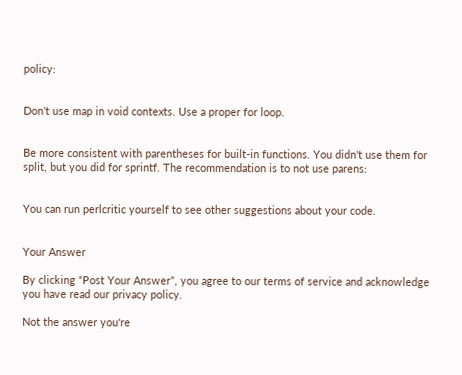policy:


Don't use map in void contexts. Use a proper for loop.


Be more consistent with parentheses for built-in functions. You didn't use them for split, but you did for sprintf. The recommendation is to not use parens:


You can run perlcritic yourself to see other suggestions about your code.


Your Answer

By clicking “Post Your Answer”, you agree to our terms of service and acknowledge you have read our privacy policy.

Not the answer you're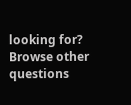looking for? Browse other questions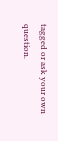tagged or ask your own question.